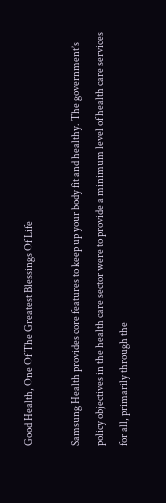Good Health, One Of The Greatest Blessings Of Life

Samsung Health provides core features to keep up your body fit and healthy. The government’s policy objectives in the health care sector were to provide a minimum level of health care services for all, primarily through the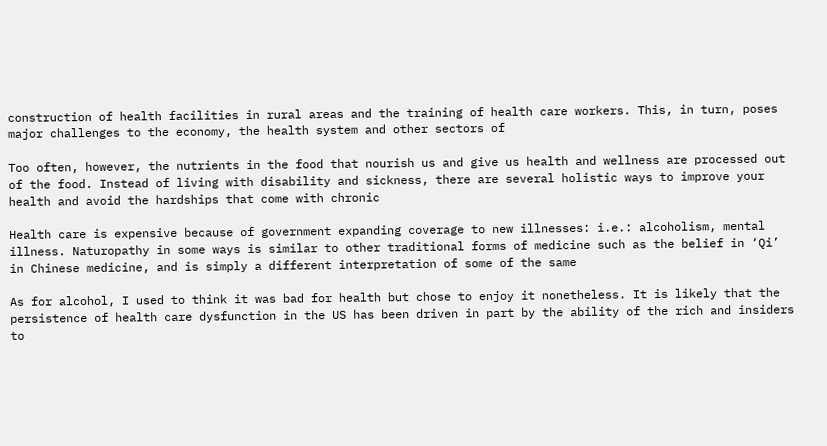construction of health facilities in rural areas and the training of health care workers. This, in turn, poses major challenges to the economy, the health system and other sectors of

Too often, however, the nutrients in the food that nourish us and give us health and wellness are processed out of the food. Instead of living with disability and sickness, there are several holistic ways to improve your health and avoid the hardships that come with chronic

Health care is expensive because of government expanding coverage to new illnesses: i.e.: alcoholism, mental illness. Naturopathy in some ways is similar to other traditional forms of medicine such as the belief in ‘Qi’ in Chinese medicine, and is simply a different interpretation of some of the same

As for alcohol, I used to think it was bad for health but chose to enjoy it nonetheless. It is likely that the persistence of health care dysfunction in the US has been driven in part by the ability of the rich and insiders to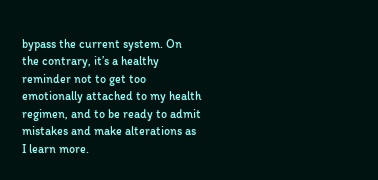bypass the current system. On the contrary, it’s a healthy reminder not to get too emotionally attached to my health regimen, and to be ready to admit mistakes and make alterations as I learn more.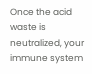Once the acid waste is neutralized, your immune system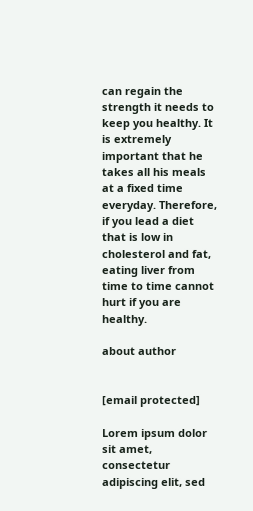can regain the strength it needs to keep you healthy. It is extremely important that he takes all his meals at a fixed time everyday. Therefore, if you lead a diet that is low in cholesterol and fat, eating liver from time to time cannot hurt if you are healthy.

about author


[email protected]

Lorem ipsum dolor sit amet, consectetur adipiscing elit, sed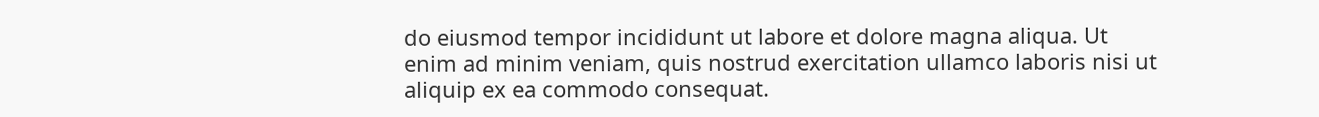do eiusmod tempor incididunt ut labore et dolore magna aliqua. Ut enim ad minim veniam, quis nostrud exercitation ullamco laboris nisi ut aliquip ex ea commodo consequat.